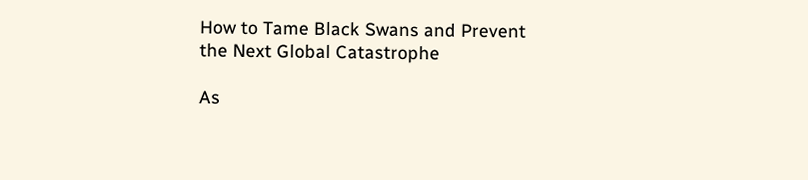How to Tame Black Swans and Prevent the Next Global Catastrophe

As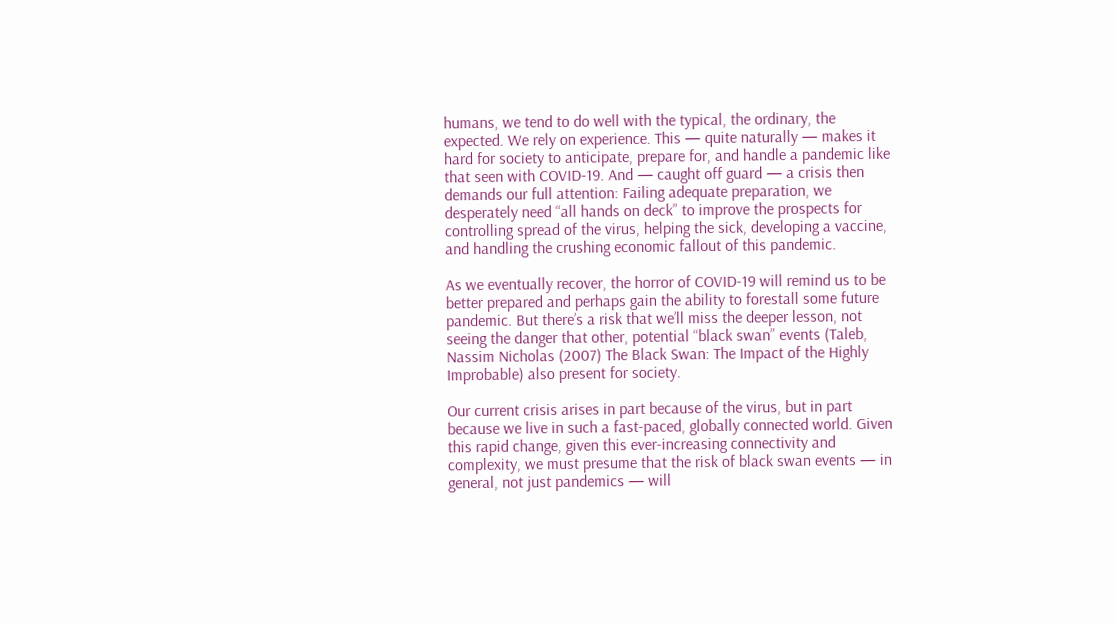humans, we tend to do well with the typical, the ordinary, the expected. We rely on experience. This — quite naturally — makes it hard for society to anticipate, prepare for, and handle a pandemic like that seen with COVID-19. And — caught off guard — a crisis then demands our full attention: Failing adequate preparation, we desperately need “all hands on deck” to improve the prospects for controlling spread of the virus, helping the sick, developing a vaccine, and handling the crushing economic fallout of this pandemic.

As we eventually recover, the horror of COVID-19 will remind us to be better prepared and perhaps gain the ability to forestall some future pandemic. But there’s a risk that we’ll miss the deeper lesson, not seeing the danger that other, potential “black swan” events (Taleb, Nassim Nicholas (2007) The Black Swan: The Impact of the Highly Improbable) also present for society.

Our current crisis arises in part because of the virus, but in part because we live in such a fast-paced, globally connected world. Given this rapid change, given this ever-increasing connectivity and complexity, we must presume that the risk of black swan events — in general, not just pandemics — will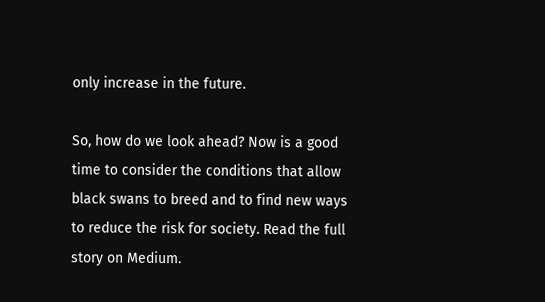only increase in the future.

So, how do we look ahead? Now is a good time to consider the conditions that allow black swans to breed and to find new ways to reduce the risk for society. Read the full story on Medium.